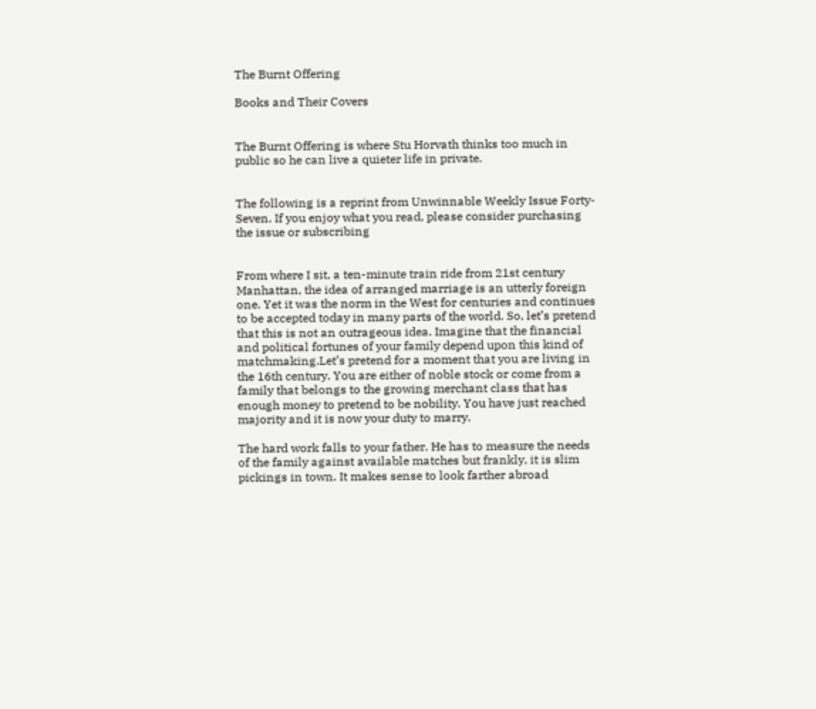The Burnt Offering

Books and Their Covers


The Burnt Offering is where Stu Horvath thinks too much in public so he can live a quieter life in private.


The following is a reprint from Unwinnable Weekly Issue Forty-Seven. If you enjoy what you read, please consider purchasing the issue or subscribing


From where I sit, a ten-minute train ride from 21st century Manhattan, the idea of arranged marriage is an utterly foreign one. Yet it was the norm in the West for centuries and continues to be accepted today in many parts of the world. So, let’s pretend that this is not an outrageous idea. Imagine that the financial and political fortunes of your family depend upon this kind of matchmaking.Let’s pretend for a moment that you are living in the 16th century. You are either of noble stock or come from a family that belongs to the growing merchant class that has enough money to pretend to be nobility. You have just reached majority and it is now your duty to marry.

The hard work falls to your father. He has to measure the needs of the family against available matches but frankly, it is slim pickings in town. It makes sense to look farther abroad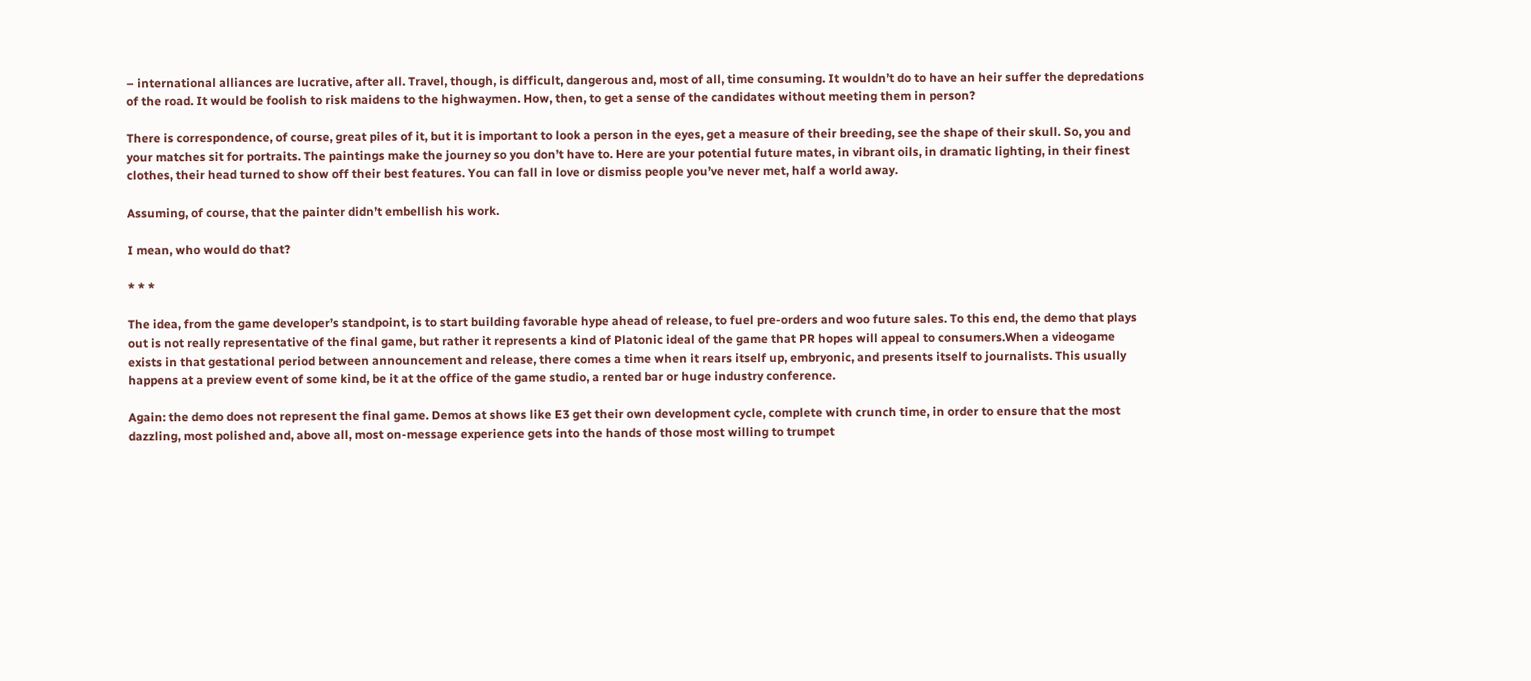– international alliances are lucrative, after all. Travel, though, is difficult, dangerous and, most of all, time consuming. It wouldn’t do to have an heir suffer the depredations of the road. It would be foolish to risk maidens to the highwaymen. How, then, to get a sense of the candidates without meeting them in person?

There is correspondence, of course, great piles of it, but it is important to look a person in the eyes, get a measure of their breeding, see the shape of their skull. So, you and your matches sit for portraits. The paintings make the journey so you don’t have to. Here are your potential future mates, in vibrant oils, in dramatic lighting, in their finest clothes, their head turned to show off their best features. You can fall in love or dismiss people you’ve never met, half a world away.

Assuming, of course, that the painter didn’t embellish his work.

I mean, who would do that?

* * *

The idea, from the game developer’s standpoint, is to start building favorable hype ahead of release, to fuel pre-orders and woo future sales. To this end, the demo that plays out is not really representative of the final game, but rather it represents a kind of Platonic ideal of the game that PR hopes will appeal to consumers.When a videogame exists in that gestational period between announcement and release, there comes a time when it rears itself up, embryonic, and presents itself to journalists. This usually happens at a preview event of some kind, be it at the office of the game studio, a rented bar or huge industry conference.

Again: the demo does not represent the final game. Demos at shows like E3 get their own development cycle, complete with crunch time, in order to ensure that the most dazzling, most polished and, above all, most on-message experience gets into the hands of those most willing to trumpet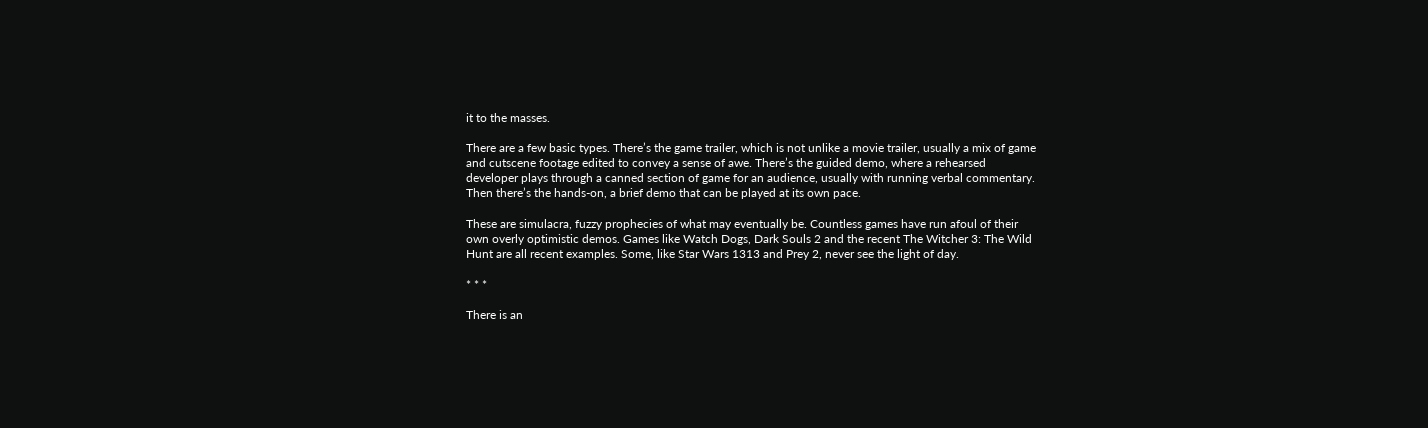it to the masses.

There are a few basic types. There’s the game trailer, which is not unlike a movie trailer, usually a mix of game and cutscene footage edited to convey a sense of awe. There’s the guided demo, where a rehearsed developer plays through a canned section of game for an audience, usually with running verbal commentary. Then there’s the hands-on, a brief demo that can be played at its own pace.

These are simulacra, fuzzy prophecies of what may eventually be. Countless games have run afoul of their own overly optimistic demos. Games like Watch Dogs, Dark Souls 2 and the recent The Witcher 3: The Wild Hunt are all recent examples. Some, like Star Wars 1313 and Prey 2, never see the light of day.

* * *

There is an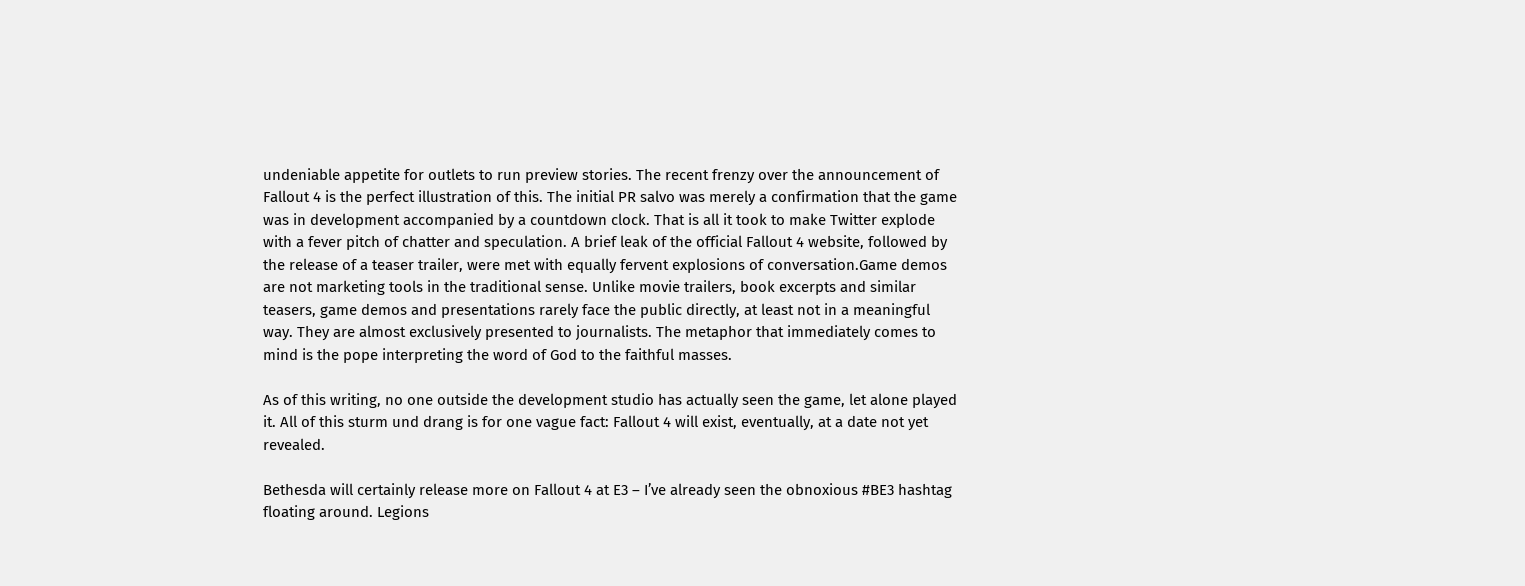undeniable appetite for outlets to run preview stories. The recent frenzy over the announcement of Fallout 4 is the perfect illustration of this. The initial PR salvo was merely a confirmation that the game was in development accompanied by a countdown clock. That is all it took to make Twitter explode with a fever pitch of chatter and speculation. A brief leak of the official Fallout 4 website, followed by the release of a teaser trailer, were met with equally fervent explosions of conversation.Game demos are not marketing tools in the traditional sense. Unlike movie trailers, book excerpts and similar teasers, game demos and presentations rarely face the public directly, at least not in a meaningful way. They are almost exclusively presented to journalists. The metaphor that immediately comes to mind is the pope interpreting the word of God to the faithful masses.

As of this writing, no one outside the development studio has actually seen the game, let alone played it. All of this sturm und drang is for one vague fact: Fallout 4 will exist, eventually, at a date not yet revealed.

Bethesda will certainly release more on Fallout 4 at E3 – I’ve already seen the obnoxious #BE3 hashtag floating around. Legions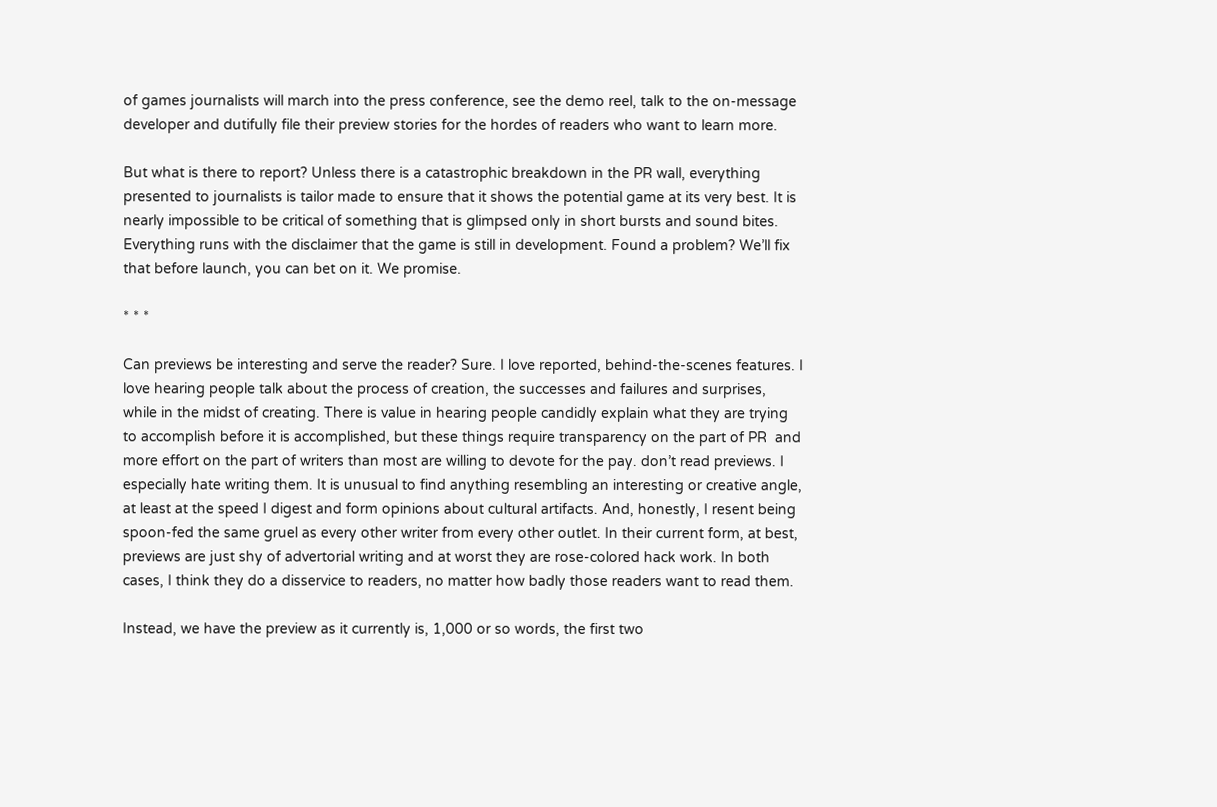of games journalists will march into the press conference, see the demo reel, talk to the on-message developer and dutifully file their preview stories for the hordes of readers who want to learn more.

But what is there to report? Unless there is a catastrophic breakdown in the PR wall, everything presented to journalists is tailor made to ensure that it shows the potential game at its very best. It is nearly impossible to be critical of something that is glimpsed only in short bursts and sound bites. Everything runs with the disclaimer that the game is still in development. Found a problem? We’ll fix that before launch, you can bet on it. We promise.

* * *

Can previews be interesting and serve the reader? Sure. I love reported, behind-the-scenes features. I love hearing people talk about the process of creation, the successes and failures and surprises, while in the midst of creating. There is value in hearing people candidly explain what they are trying to accomplish before it is accomplished, but these things require transparency on the part of PR  and more effort on the part of writers than most are willing to devote for the pay. don’t read previews. I especially hate writing them. It is unusual to find anything resembling an interesting or creative angle, at least at the speed I digest and form opinions about cultural artifacts. And, honestly, I resent being spoon-fed the same gruel as every other writer from every other outlet. In their current form, at best, previews are just shy of advertorial writing and at worst they are rose-colored hack work. In both cases, I think they do a disservice to readers, no matter how badly those readers want to read them.

Instead, we have the preview as it currently is, 1,000 or so words, the first two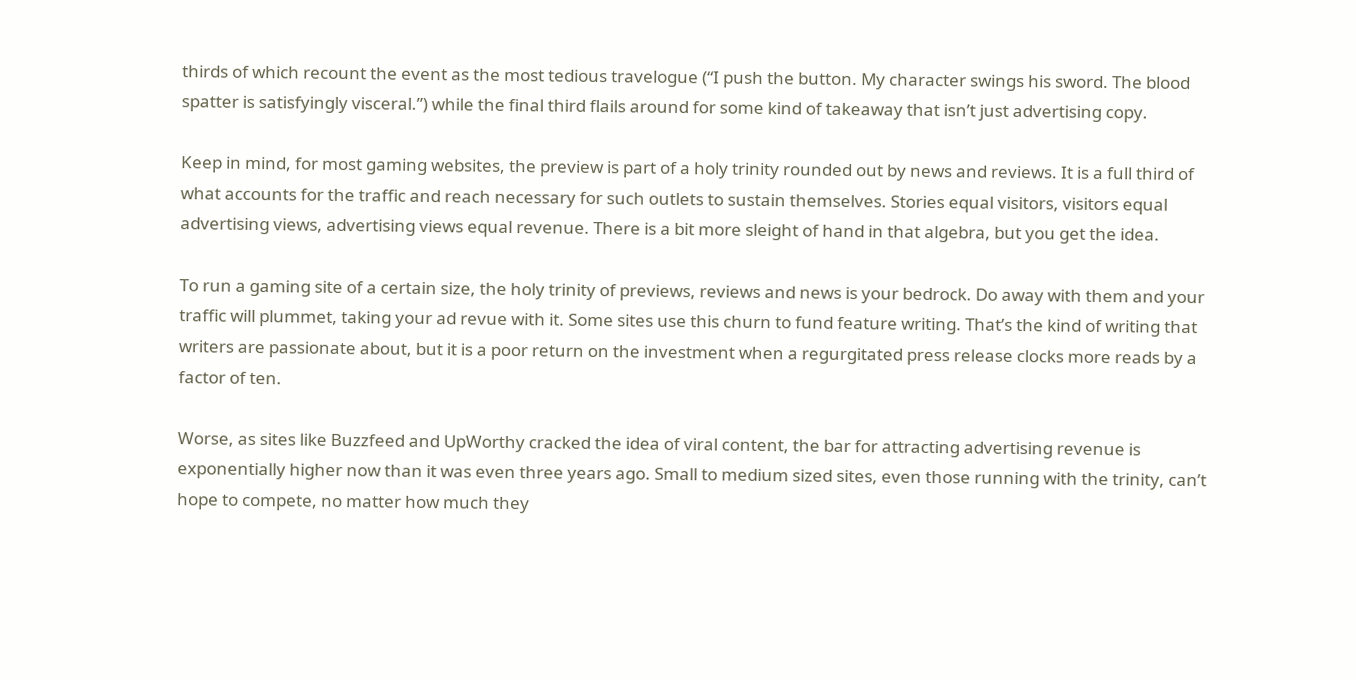thirds of which recount the event as the most tedious travelogue (“I push the button. My character swings his sword. The blood spatter is satisfyingly visceral.”) while the final third flails around for some kind of takeaway that isn’t just advertising copy.

Keep in mind, for most gaming websites, the preview is part of a holy trinity rounded out by news and reviews. It is a full third of what accounts for the traffic and reach necessary for such outlets to sustain themselves. Stories equal visitors, visitors equal advertising views, advertising views equal revenue. There is a bit more sleight of hand in that algebra, but you get the idea.

To run a gaming site of a certain size, the holy trinity of previews, reviews and news is your bedrock. Do away with them and your traffic will plummet, taking your ad revue with it. Some sites use this churn to fund feature writing. That’s the kind of writing that writers are passionate about, but it is a poor return on the investment when a regurgitated press release clocks more reads by a factor of ten.

Worse, as sites like Buzzfeed and UpWorthy cracked the idea of viral content, the bar for attracting advertising revenue is exponentially higher now than it was even three years ago. Small to medium sized sites, even those running with the trinity, can’t hope to compete, no matter how much they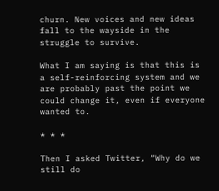churn. New voices and new ideas fall to the wayside in the struggle to survive.

What I am saying is that this is a self-reinforcing system and we are probably past the point we could change it, even if everyone wanted to.

* * *

Then I asked Twitter, “Why do we still do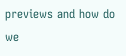previews and how do we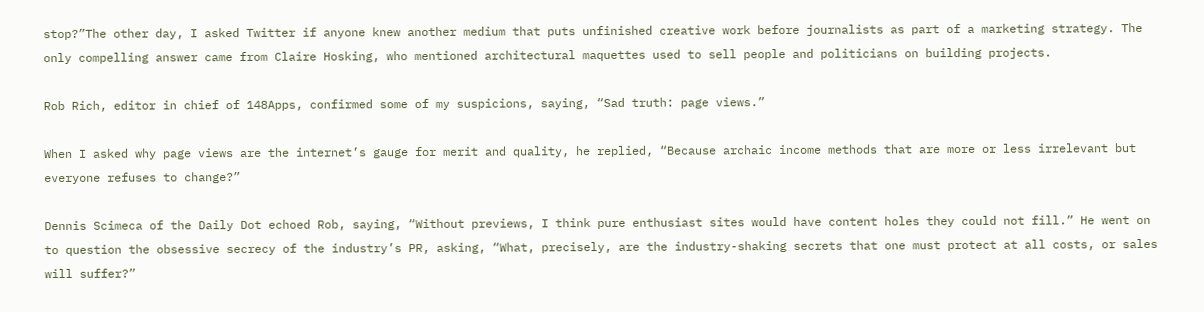stop?”The other day, I asked Twitter if anyone knew another medium that puts unfinished creative work before journalists as part of a marketing strategy. The only compelling answer came from Claire Hosking, who mentioned architectural maquettes used to sell people and politicians on building projects.

Rob Rich, editor in chief of 148Apps, confirmed some of my suspicions, saying, “Sad truth: page views.”

When I asked why page views are the internet’s gauge for merit and quality, he replied, “Because archaic income methods that are more or less irrelevant but everyone refuses to change?”

Dennis Scimeca of the Daily Dot echoed Rob, saying, “Without previews, I think pure enthusiast sites would have content holes they could not fill.” He went on to question the obsessive secrecy of the industry’s PR, asking, “What, precisely, are the industry-shaking secrets that one must protect at all costs, or sales will suffer?”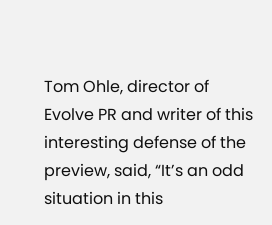Tom Ohle, director of Evolve PR and writer of this interesting defense of the preview, said, “It’s an odd situation in this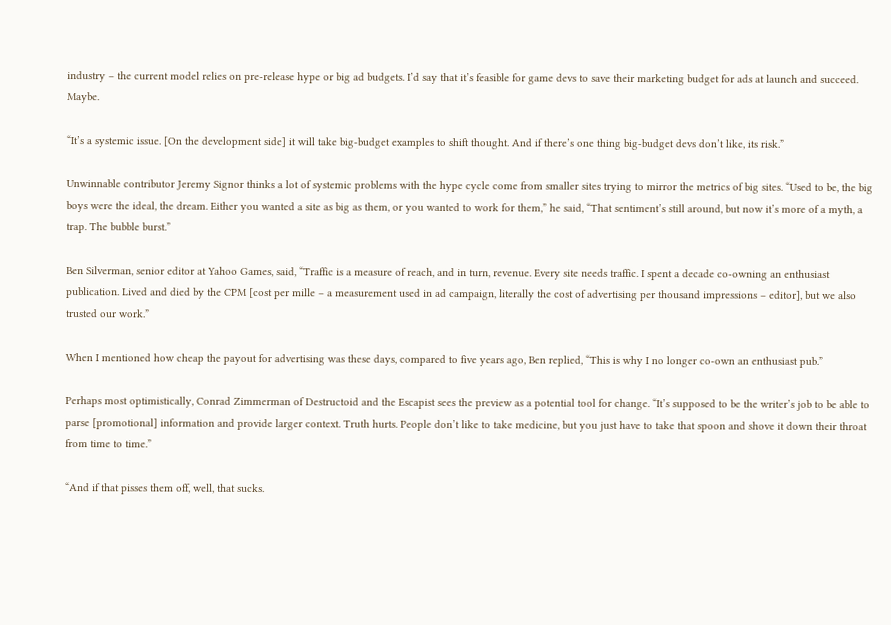industry – the current model relies on pre-release hype or big ad budgets. I’d say that it’s feasible for game devs to save their marketing budget for ads at launch and succeed. Maybe.

“It’s a systemic issue. [On the development side] it will take big-budget examples to shift thought. And if there’s one thing big-budget devs don’t like, its risk.”

Unwinnable contributor Jeremy Signor thinks a lot of systemic problems with the hype cycle come from smaller sites trying to mirror the metrics of big sites. “Used to be, the big boys were the ideal, the dream. Either you wanted a site as big as them, or you wanted to work for them,” he said, “That sentiment’s still around, but now it’s more of a myth, a trap. The bubble burst.”

Ben Silverman, senior editor at Yahoo Games, said, “Traffic is a measure of reach, and in turn, revenue. Every site needs traffic. I spent a decade co-owning an enthusiast publication. Lived and died by the CPM [cost per mille – a measurement used in ad campaign, literally the cost of advertising per thousand impressions – editor], but we also trusted our work.”

When I mentioned how cheap the payout for advertising was these days, compared to five years ago, Ben replied, “This is why I no longer co-own an enthusiast pub.”

Perhaps most optimistically, Conrad Zimmerman of Destructoid and the Escapist sees the preview as a potential tool for change. “It’s supposed to be the writer’s job to be able to parse [promotional] information and provide larger context. Truth hurts. People don’t like to take medicine, but you just have to take that spoon and shove it down their throat from time to time.”

“And if that pisses them off, well, that sucks.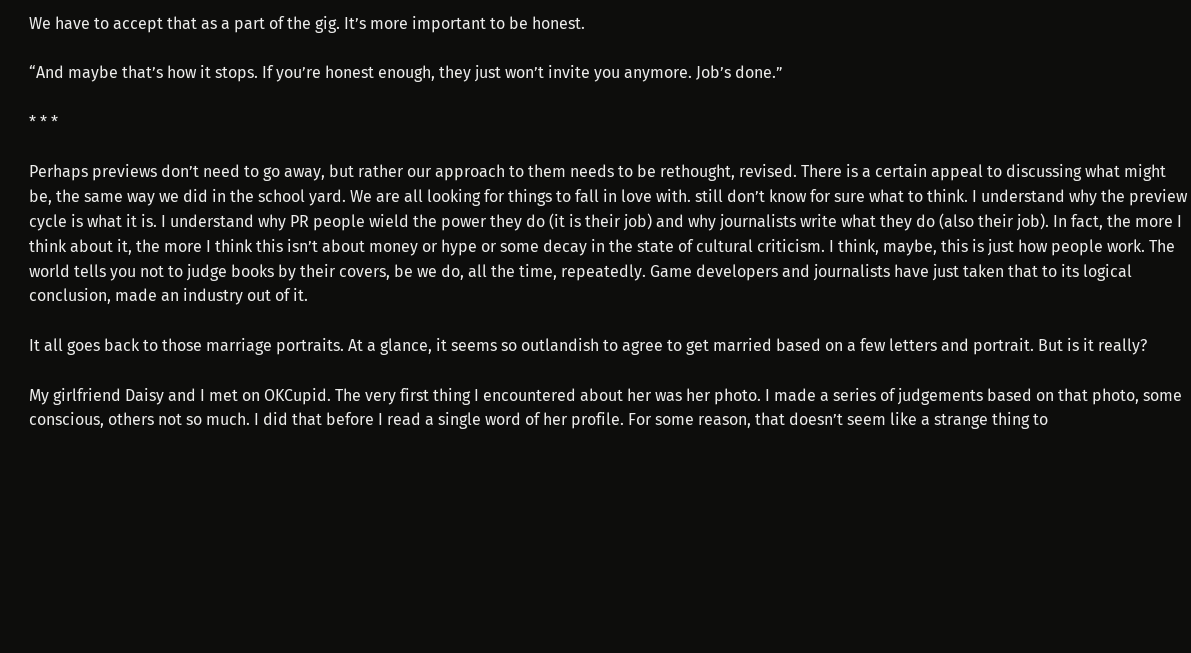We have to accept that as a part of the gig. It’s more important to be honest.

“And maybe that’s how it stops. If you’re honest enough, they just won’t invite you anymore. Job’s done.”

* * *

Perhaps previews don’t need to go away, but rather our approach to them needs to be rethought, revised. There is a certain appeal to discussing what might be, the same way we did in the school yard. We are all looking for things to fall in love with. still don’t know for sure what to think. I understand why the preview cycle is what it is. I understand why PR people wield the power they do (it is their job) and why journalists write what they do (also their job). In fact, the more I think about it, the more I think this isn’t about money or hype or some decay in the state of cultural criticism. I think, maybe, this is just how people work. The world tells you not to judge books by their covers, be we do, all the time, repeatedly. Game developers and journalists have just taken that to its logical conclusion, made an industry out of it.

It all goes back to those marriage portraits. At a glance, it seems so outlandish to agree to get married based on a few letters and portrait. But is it really?

My girlfriend Daisy and I met on OKCupid. The very first thing I encountered about her was her photo. I made a series of judgements based on that photo, some conscious, others not so much. I did that before I read a single word of her profile. For some reason, that doesn’t seem like a strange thing to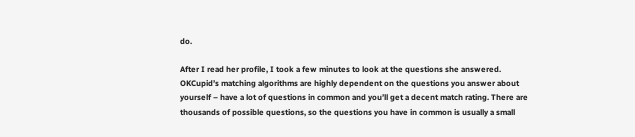do.

After I read her profile, I took a few minutes to look at the questions she answered. OKCupid’s matching algorithms are highly dependent on the questions you answer about yourself – have a lot of questions in common and you’ll get a decent match rating. There are thousands of possible questions, so the questions you have in common is usually a small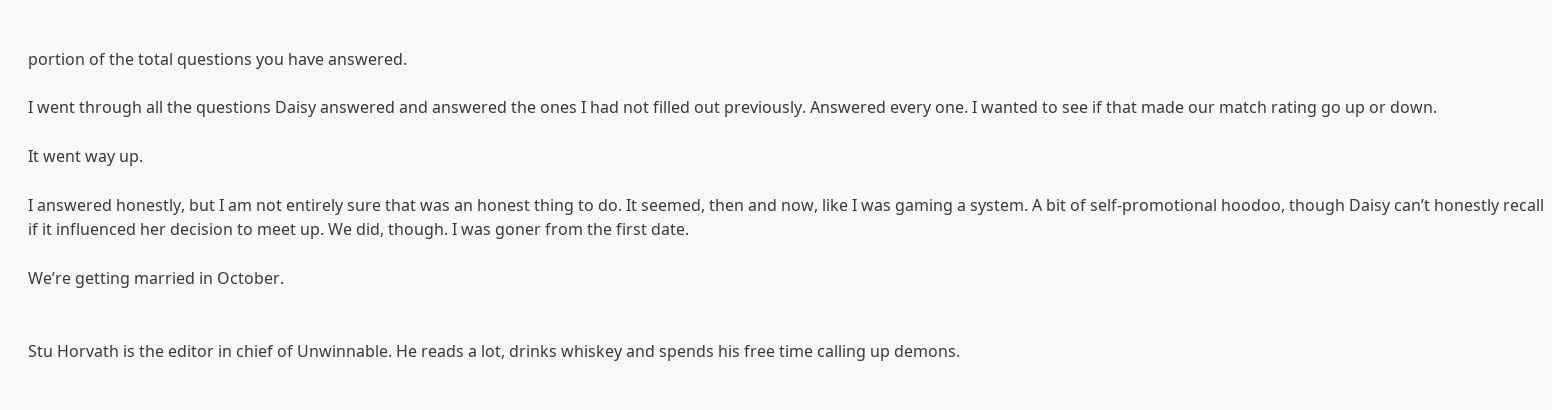portion of the total questions you have answered.

I went through all the questions Daisy answered and answered the ones I had not filled out previously. Answered every one. I wanted to see if that made our match rating go up or down.

It went way up.

I answered honestly, but I am not entirely sure that was an honest thing to do. It seemed, then and now, like I was gaming a system. A bit of self-promotional hoodoo, though Daisy can’t honestly recall if it influenced her decision to meet up. We did, though. I was goner from the first date.

We’re getting married in October.


Stu Horvath is the editor in chief of Unwinnable. He reads a lot, drinks whiskey and spends his free time calling up demons.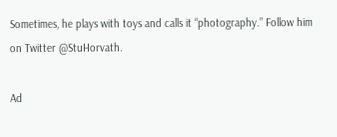Sometimes, he plays with toys and calls it “photography.” Follow him on Twitter @StuHorvath.

Ad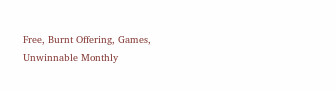Free, Burnt Offering, Games, Unwinnable Monthly